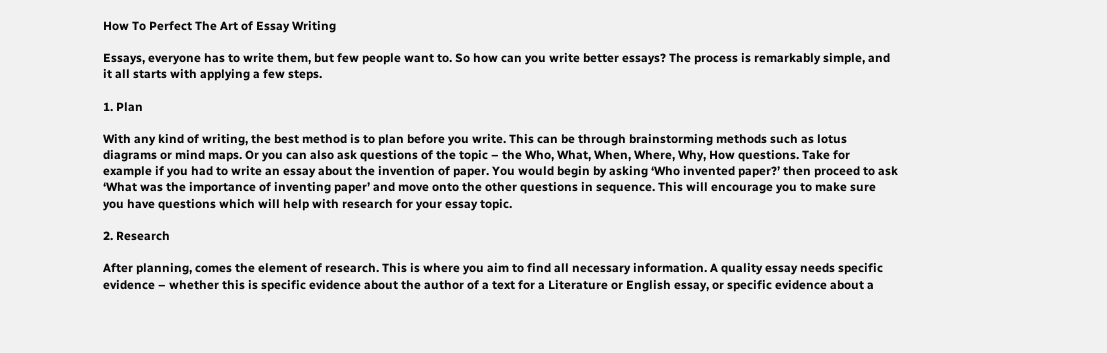How To Perfect The Art of Essay Writing

Essays, everyone has to write them, but few people want to. So how can you write better essays? The process is remarkably simple, and it all starts with applying a few steps.

1. Plan

With any kind of writing, the best method is to plan before you write. This can be through brainstorming methods such as lotus diagrams or mind maps. Or you can also ask questions of the topic – the Who, What, When, Where, Why, How questions. Take for example if you had to write an essay about the invention of paper. You would begin by asking ‘Who invented paper?’ then proceed to ask ‘What was the importance of inventing paper’ and move onto the other questions in sequence. This will encourage you to make sure you have questions which will help with research for your essay topic.

2. Research

After planning, comes the element of research. This is where you aim to find all necessary information. A quality essay needs specific evidence – whether this is specific evidence about the author of a text for a Literature or English essay, or specific evidence about a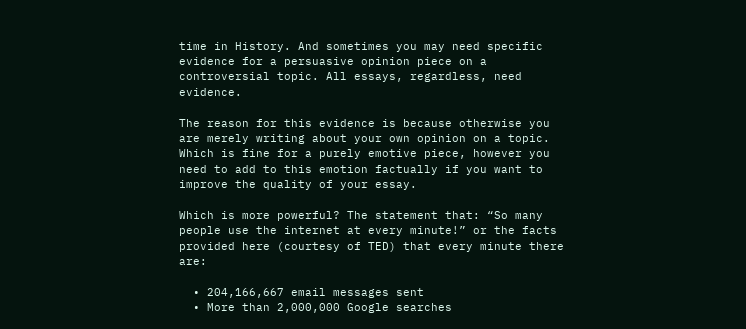time in History. And sometimes you may need specific evidence for a persuasive opinion piece on a controversial topic. All essays, regardless, need evidence.

The reason for this evidence is because otherwise you are merely writing about your own opinion on a topic. Which is fine for a purely emotive piece, however you need to add to this emotion factually if you want to improve the quality of your essay.

Which is more powerful? The statement that: “So many people use the internet at every minute!” or the facts provided here (courtesy of TED) that every minute there are:

  • 204,166,667 email messages sent
  • More than 2,000,000 Google searches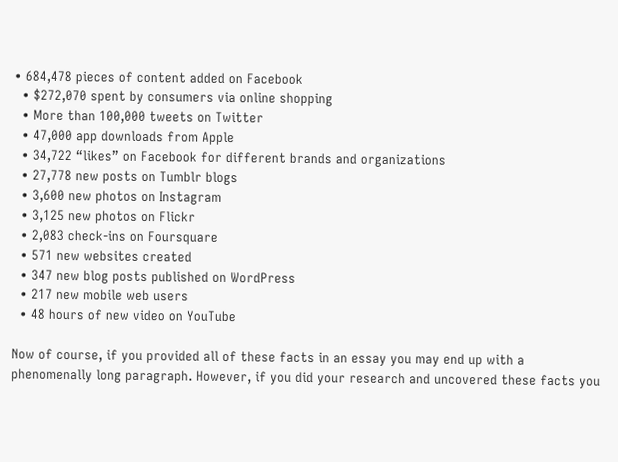• 684,478 pieces of content added on Facebook
  • $272,070 spent by consumers via online shopping
  • More than 100,000 tweets on Twitter
  • 47,000 app downloads from Apple
  • 34,722 “likes” on Facebook for different brands and organizations
  • 27,778 new posts on Tumblr blogs
  • 3,600 new photos on Instagram
  • 3,125 new photos on Flickr
  • 2,083 check-ins on Foursquare
  • 571 new websites created
  • 347 new blog posts published on WordPress
  • 217 new mobile web users
  • 48 hours of new video on YouTube

Now of course, if you provided all of these facts in an essay you may end up with a phenomenally long paragraph. However, if you did your research and uncovered these facts you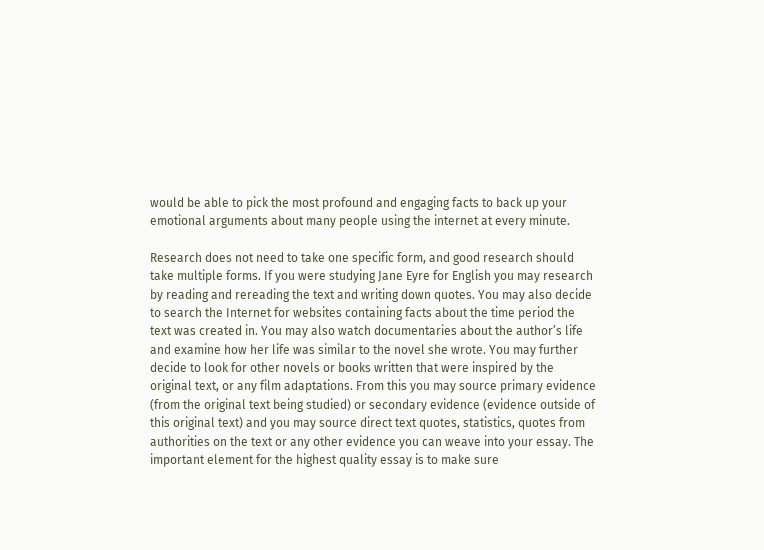would be able to pick the most profound and engaging facts to back up your emotional arguments about many people using the internet at every minute.

Research does not need to take one specific form, and good research should take multiple forms. If you were studying Jane Eyre for English you may research by reading and rereading the text and writing down quotes. You may also decide to search the Internet for websites containing facts about the time period the text was created in. You may also watch documentaries about the author’s life and examine how her life was similar to the novel she wrote. You may further decide to look for other novels or books written that were inspired by the original text, or any film adaptations. From this you may source primary evidence (from the original text being studied) or secondary evidence (evidence outside of this original text) and you may source direct text quotes, statistics, quotes from authorities on the text or any other evidence you can weave into your essay. The important element for the highest quality essay is to make sure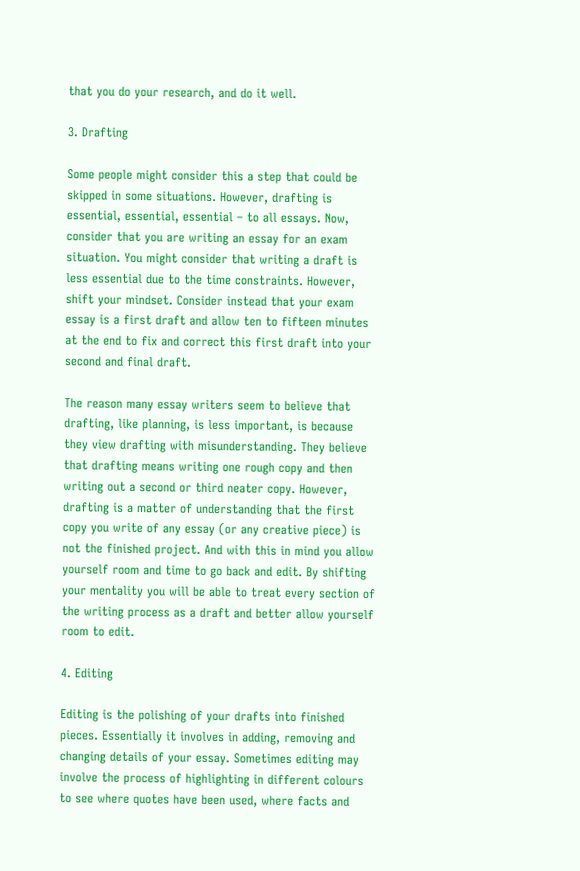that you do your research, and do it well.

3. Drafting

Some people might consider this a step that could be skipped in some situations. However, drafting is essential, essential, essential – to all essays. Now, consider that you are writing an essay for an exam situation. You might consider that writing a draft is less essential due to the time constraints. However, shift your mindset. Consider instead that your exam essay is a first draft and allow ten to fifteen minutes at the end to fix and correct this first draft into your second and final draft.

The reason many essay writers seem to believe that drafting, like planning, is less important, is because they view drafting with misunderstanding. They believe that drafting means writing one rough copy and then writing out a second or third neater copy. However, drafting is a matter of understanding that the first copy you write of any essay (or any creative piece) is not the finished project. And with this in mind you allow yourself room and time to go back and edit. By shifting your mentality you will be able to treat every section of the writing process as a draft and better allow yourself room to edit.

4. Editing

Editing is the polishing of your drafts into finished pieces. Essentially it involves in adding, removing and changing details of your essay. Sometimes editing may involve the process of highlighting in different colours to see where quotes have been used, where facts and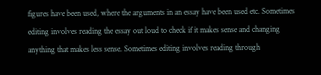figures have been used, where the arguments in an essay have been used etc. Sometimes editing involves reading the essay out loud to check if it makes sense and changing anything that makes less sense. Sometimes editing involves reading through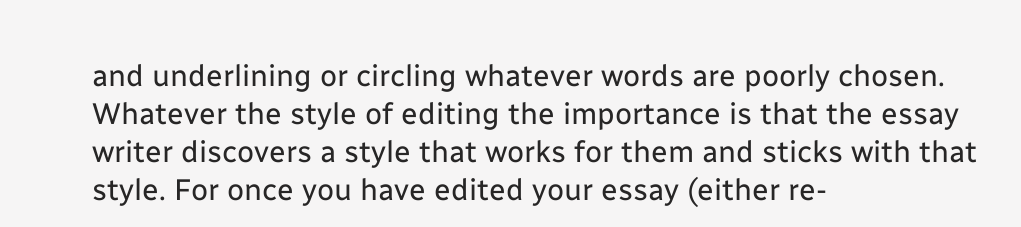and underlining or circling whatever words are poorly chosen. Whatever the style of editing the importance is that the essay writer discovers a style that works for them and sticks with that style. For once you have edited your essay (either re-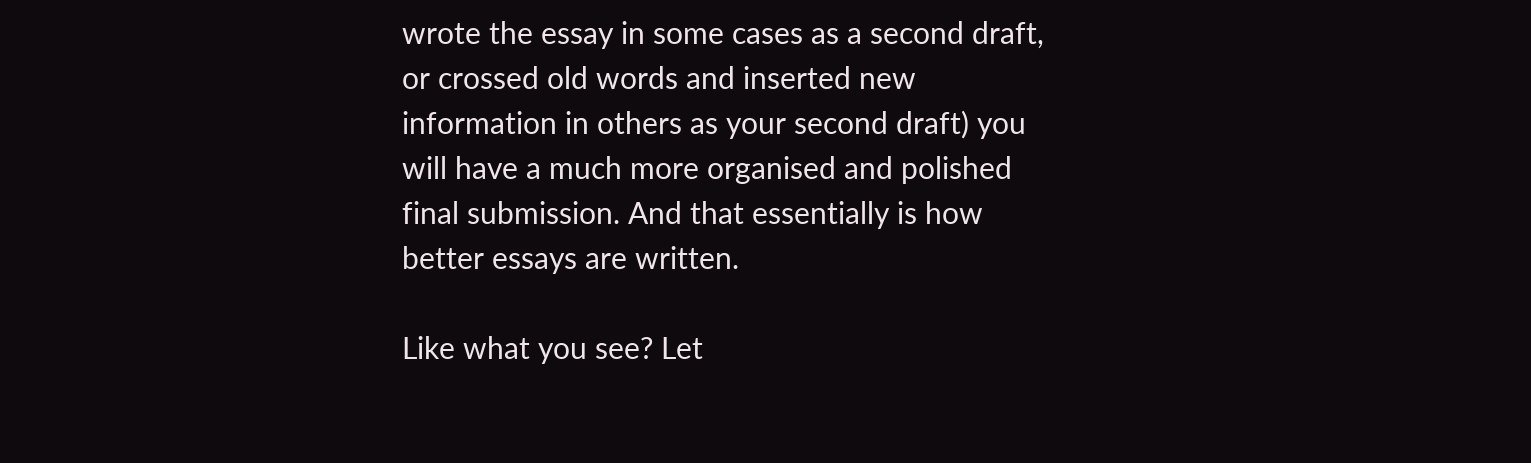wrote the essay in some cases as a second draft, or crossed old words and inserted new information in others as your second draft) you will have a much more organised and polished final submission. And that essentially is how better essays are written.

Like what you see? Let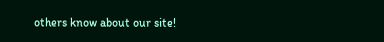others know about our site!